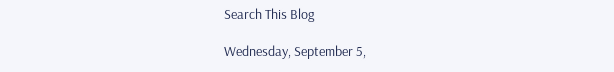Search This Blog

Wednesday, September 5,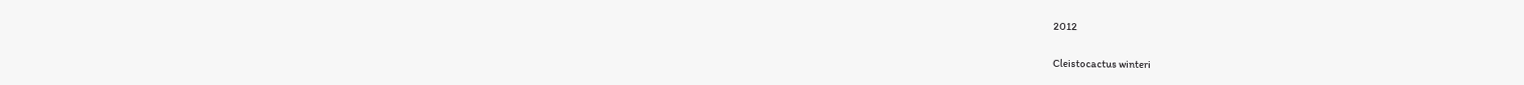2012

Cleistocactus winteri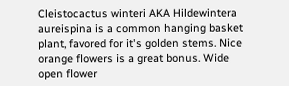Cleistocactus winteri AKA Hildewintera aureispina is a common hanging basket plant, favored for it's golden stems. Nice orange flowers is a great bonus. Wide open flower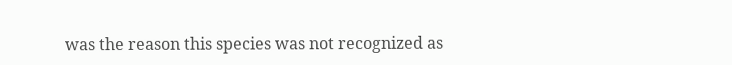was the reason this species was not recognized as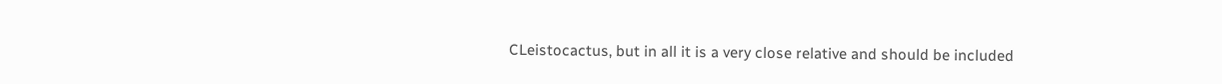CLeistocactus, but in all it is a very close relative and should be included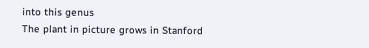into this genus
The plant in picture grows in Stanford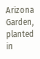Arizona Garden, planted in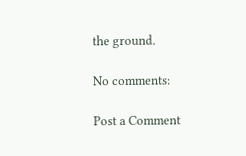the ground.

No comments:

Post a Comment